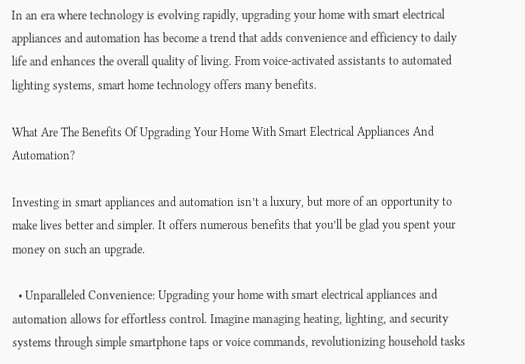In an era where technology is evolving rapidly, upgrading your home with smart electrical appliances and automation has become a trend that adds convenience and efficiency to daily life and enhances the overall quality of living. From voice-activated assistants to automated lighting systems, smart home technology offers many benefits.

What Are The Benefits Of Upgrading Your Home With Smart Electrical Appliances And Automation?

Investing in smart appliances and automation isn’t a luxury, but more of an opportunity to make lives better and simpler. It offers numerous benefits that you’ll be glad you spent your money on such an upgrade.

  • Unparalleled Convenience: Upgrading your home with smart electrical appliances and automation allows for effortless control. Imagine managing heating, lighting, and security systems through simple smartphone taps or voice commands, revolutionizing household tasks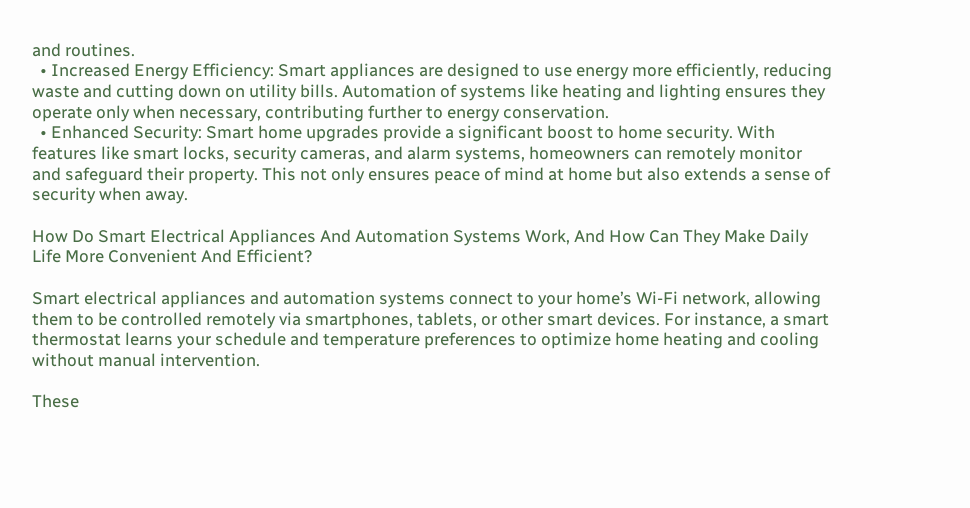and routines.
  • Increased Energy Efficiency: Smart appliances are designed to use energy more efficiently, reducing waste and cutting down on utility bills. Automation of systems like heating and lighting ensures they operate only when necessary, contributing further to energy conservation.
  • Enhanced Security: Smart home upgrades provide a significant boost to home security. With features like smart locks, security cameras, and alarm systems, homeowners can remotely monitor and safeguard their property. This not only ensures peace of mind at home but also extends a sense of security when away.

How Do Smart Electrical Appliances And Automation Systems Work, And How Can They Make Daily Life More Convenient And Efficient?

Smart electrical appliances and automation systems connect to your home’s Wi-Fi network, allowing them to be controlled remotely via smartphones, tablets, or other smart devices. For instance, a smart thermostat learns your schedule and temperature preferences to optimize home heating and cooling without manual intervention.

These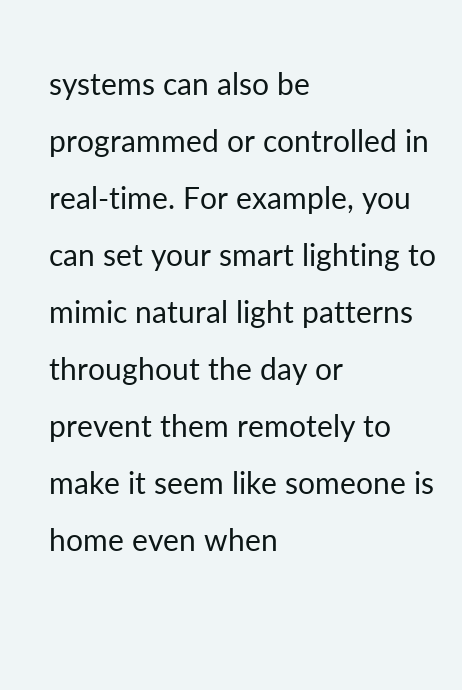systems can also be programmed or controlled in real-time. For example, you can set your smart lighting to mimic natural light patterns throughout the day or prevent them remotely to make it seem like someone is home even when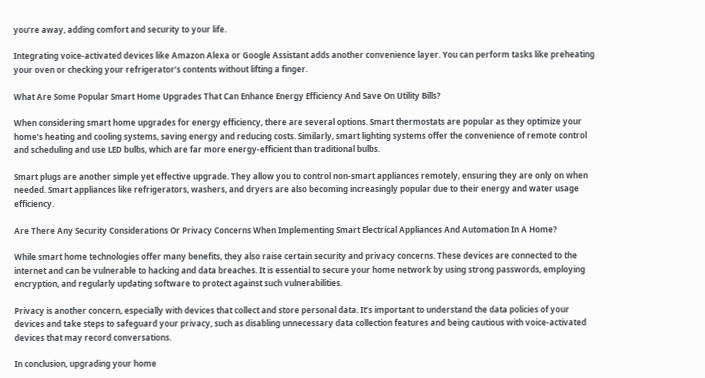you’re away, adding comfort and security to your life.

Integrating voice-activated devices like Amazon Alexa or Google Assistant adds another convenience layer. You can perform tasks like preheating your oven or checking your refrigerator’s contents without lifting a finger.

What Are Some Popular Smart Home Upgrades That Can Enhance Energy Efficiency And Save On Utility Bills?

When considering smart home upgrades for energy efficiency, there are several options. Smart thermostats are popular as they optimize your home’s heating and cooling systems, saving energy and reducing costs. Similarly, smart lighting systems offer the convenience of remote control and scheduling and use LED bulbs, which are far more energy-efficient than traditional bulbs.

Smart plugs are another simple yet effective upgrade. They allow you to control non-smart appliances remotely, ensuring they are only on when needed. Smart appliances like refrigerators, washers, and dryers are also becoming increasingly popular due to their energy and water usage efficiency.

Are There Any Security Considerations Or Privacy Concerns When Implementing Smart Electrical Appliances And Automation In A Home?

While smart home technologies offer many benefits, they also raise certain security and privacy concerns. These devices are connected to the internet and can be vulnerable to hacking and data breaches. It is essential to secure your home network by using strong passwords, employing encryption, and regularly updating software to protect against such vulnerabilities.

Privacy is another concern, especially with devices that collect and store personal data. It’s important to understand the data policies of your devices and take steps to safeguard your privacy, such as disabling unnecessary data collection features and being cautious with voice-activated devices that may record conversations.

In conclusion, upgrading your home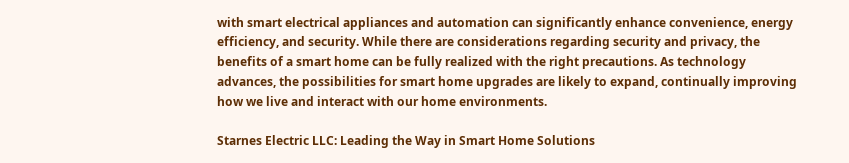with smart electrical appliances and automation can significantly enhance convenience, energy efficiency, and security. While there are considerations regarding security and privacy, the benefits of a smart home can be fully realized with the right precautions. As technology advances, the possibilities for smart home upgrades are likely to expand, continually improving how we live and interact with our home environments.

Starnes Electric LLC: Leading the Way in Smart Home Solutions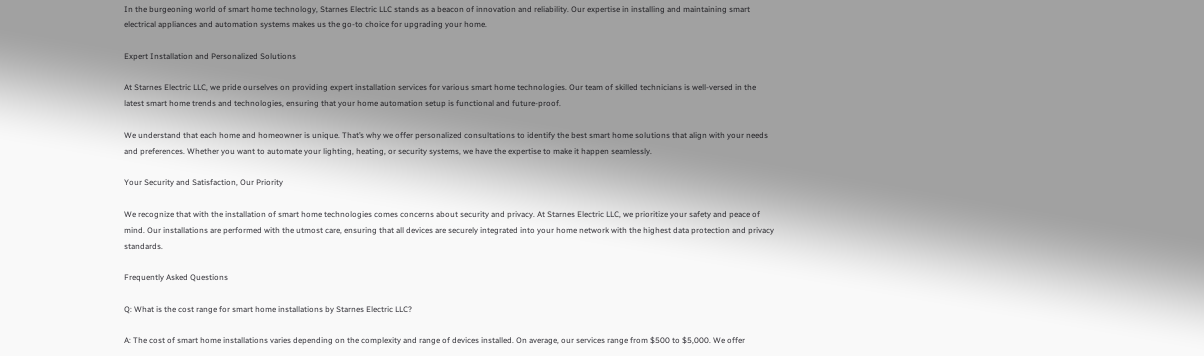In the burgeoning world of smart home technology, Starnes Electric LLC stands as a beacon of innovation and reliability. Our expertise in installing and maintaining smart electrical appliances and automation systems makes us the go-to choice for upgrading your home.

Expert Installation and Personalized Solutions

At Starnes Electric LLC, we pride ourselves on providing expert installation services for various smart home technologies. Our team of skilled technicians is well-versed in the latest smart home trends and technologies, ensuring that your home automation setup is functional and future-proof.

We understand that each home and homeowner is unique. That’s why we offer personalized consultations to identify the best smart home solutions that align with your needs and preferences. Whether you want to automate your lighting, heating, or security systems, we have the expertise to make it happen seamlessly.

Your Security and Satisfaction, Our Priority

We recognize that with the installation of smart home technologies comes concerns about security and privacy. At Starnes Electric LLC, we prioritize your safety and peace of mind. Our installations are performed with the utmost care, ensuring that all devices are securely integrated into your home network with the highest data protection and privacy standards.

Frequently Asked Questions

Q: What is the cost range for smart home installations by Starnes Electric LLC?

A: The cost of smart home installations varies depending on the complexity and range of devices installed. On average, our services range from $500 to $5,000. We offer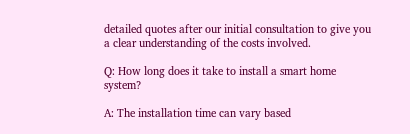detailed quotes after our initial consultation to give you a clear understanding of the costs involved.

Q: How long does it take to install a smart home system?

A: The installation time can vary based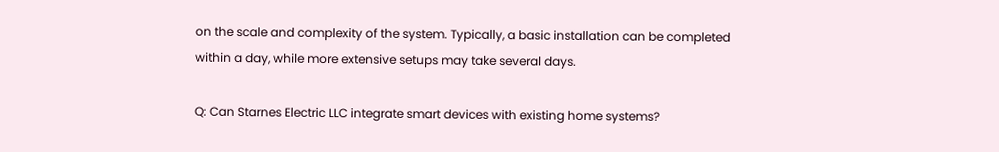on the scale and complexity of the system. Typically, a basic installation can be completed within a day, while more extensive setups may take several days.

Q: Can Starnes Electric LLC integrate smart devices with existing home systems?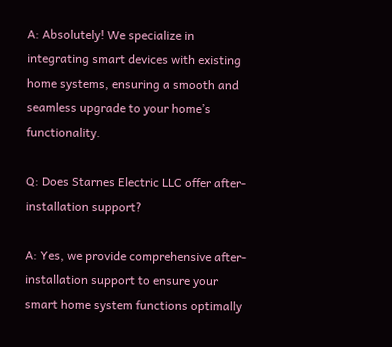A: Absolutely! We specialize in integrating smart devices with existing home systems, ensuring a smooth and seamless upgrade to your home’s functionality.

Q: Does Starnes Electric LLC offer after-installation support?

A: Yes, we provide comprehensive after-installation support to ensure your smart home system functions optimally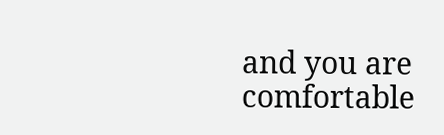and you are comfortable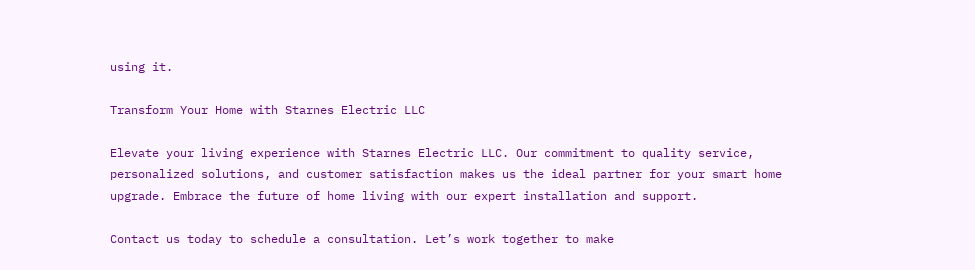using it.

Transform Your Home with Starnes Electric LLC

Elevate your living experience with Starnes Electric LLC. Our commitment to quality service, personalized solutions, and customer satisfaction makes us the ideal partner for your smart home upgrade. Embrace the future of home living with our expert installation and support.

Contact us today to schedule a consultation. Let’s work together to make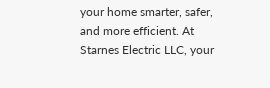your home smarter, safer, and more efficient. At Starnes Electric LLC, your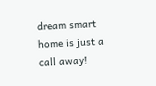dream smart home is just a call away!